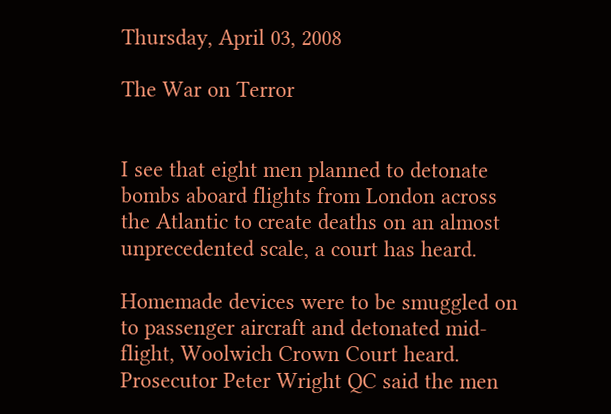Thursday, April 03, 2008

The War on Terror


I see that eight men planned to detonate bombs aboard flights from London across the Atlantic to create deaths on an almost unprecedented scale, a court has heard.

Homemade devices were to be smuggled on to passenger aircraft and detonated mid-flight, Woolwich Crown Court heard. Prosecutor Peter Wright QC said the men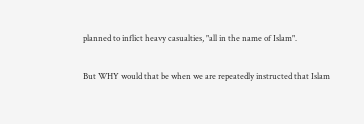planned to inflict heavy casualties, "all in the name of Islam".

But WHY would that be when we are repeatedly instructed that Islam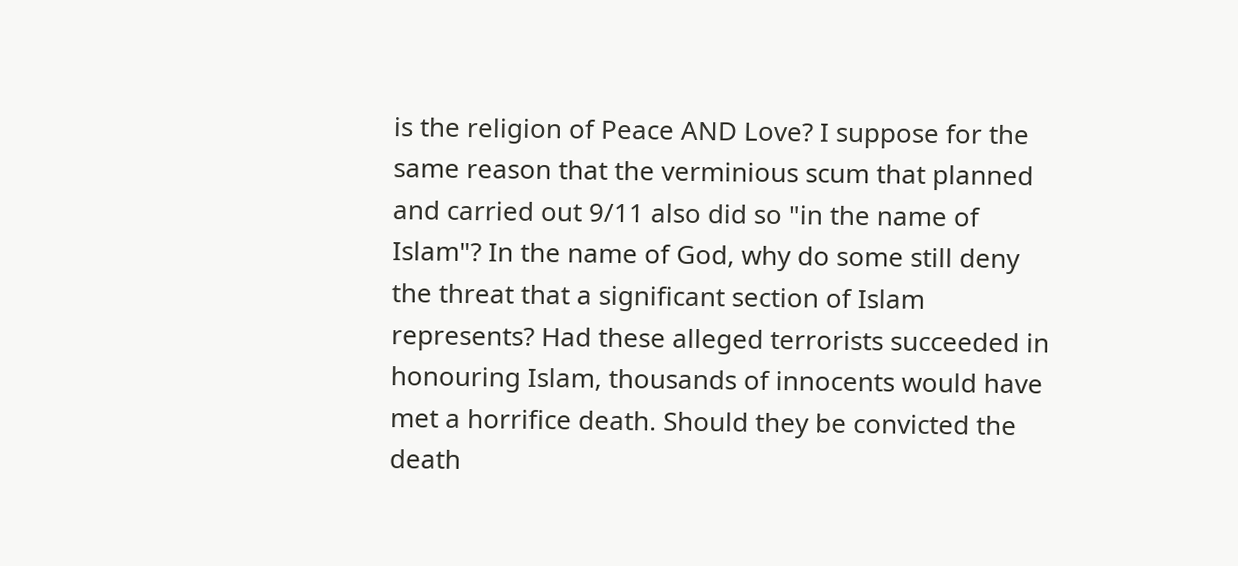is the religion of Peace AND Love? I suppose for the same reason that the verminious scum that planned and carried out 9/11 also did so "in the name of Islam"? In the name of God, why do some still deny the threat that a significant section of Islam represents? Had these alleged terrorists succeeded in honouring Islam, thousands of innocents would have met a horrifice death. Should they be convicted the death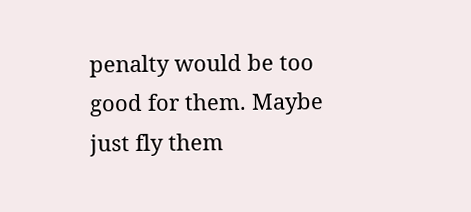penalty would be too good for them. Maybe just fly them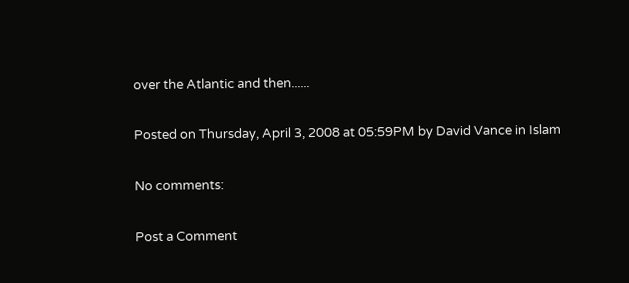over the Atlantic and then......

Posted on Thursday, April 3, 2008 at 05:59PM by David Vance in Islam

No comments:

Post a Comment